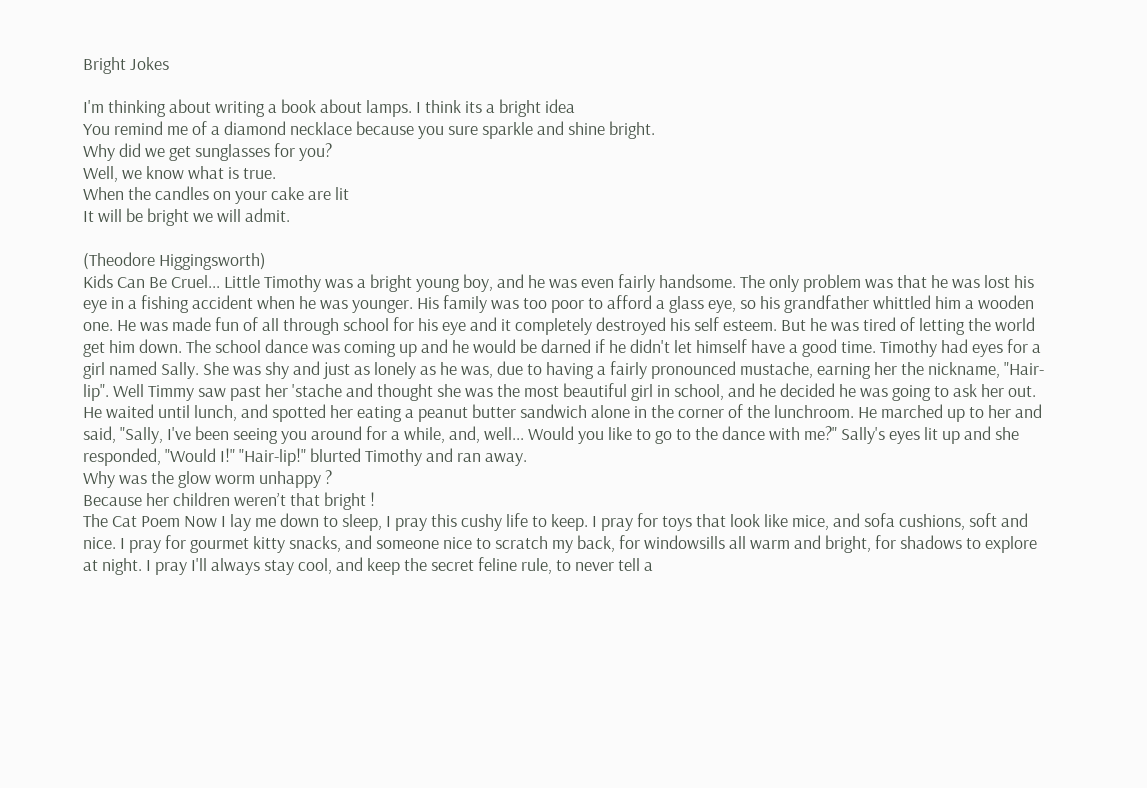Bright Jokes

I'm thinking about writing a book about lamps. I think its a bright idea
You remind me of a diamond necklace because you sure sparkle and shine bright.
Why did we get sunglasses for you?
Well, we know what is true.
When the candles on your cake are lit
It will be bright we will admit.

(Theodore Higgingsworth)
Kids Can Be Cruel... Little Timothy was a bright young boy, and he was even fairly handsome. The only problem was that he was lost his eye in a fishing accident when he was younger. His family was too poor to afford a glass eye, so his grandfather whittled him a wooden one. He was made fun of all through school for his eye and it completely destroyed his self esteem. But he was tired of letting the world get him down. The school dance was coming up and he would be darned if he didn't let himself have a good time. Timothy had eyes for a girl named Sally. She was shy and just as lonely as he was, due to having a fairly pronounced mustache, earning her the nickname, "Hair-lip". Well Timmy saw past her 'stache and thought she was the most beautiful girl in school, and he decided he was going to ask her out. He waited until lunch, and spotted her eating a peanut butter sandwich alone in the corner of the lunchroom. He marched up to her and said, "Sally, I've been seeing you around for a while, and, well... Would you like to go to the dance with me?" Sally's eyes lit up and she responded, "Would I!" "Hair-lip!" blurted Timothy and ran away.
Why was the glow worm unhappy ?
Because her children weren’t that bright !
The Cat Poem Now I lay me down to sleep, I pray this cushy life to keep. I pray for toys that look like mice, and sofa cushions, soft and nice. I pray for gourmet kitty snacks, and someone nice to scratch my back, for windowsills all warm and bright, for shadows to explore at night. I pray I'll always stay cool, and keep the secret feline rule, to never tell a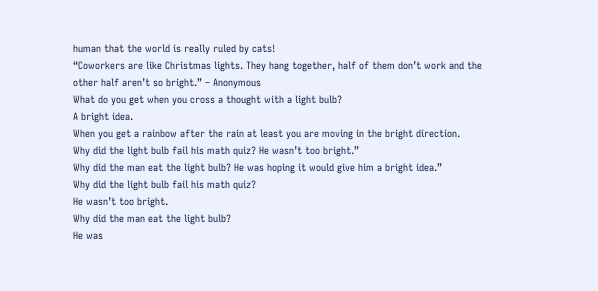human that the world is really ruled by cats!
“Coworkers are like Christmas lights. They hang together, half of them don’t work and the other half aren’t so bright.” – Anonymous
What do you get when you cross a thought with a light bulb?
A bright idea.
When you get a rainbow after the rain at least you are moving in the bright direction.
Why did the light bulb fail his math quiz? He wasn’t too bright.”
Why did the man eat the light bulb? He was hoping it would give him a bright idea.”
Why did the light bulb fail his math quiz?
He wasn’t too bright.
Why did the man eat the light bulb?
He was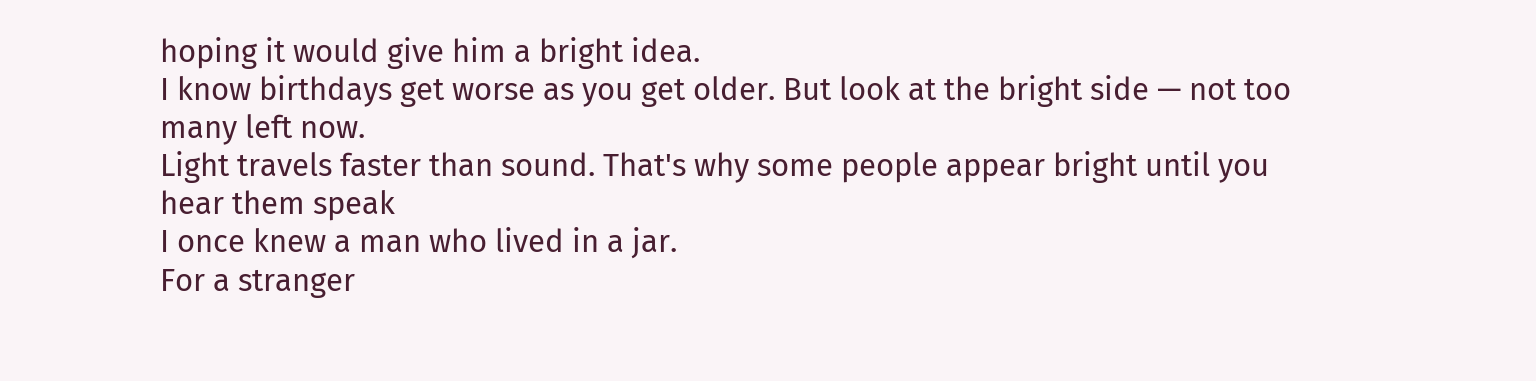hoping it would give him a bright idea.
I know birthdays get worse as you get older. But look at the bright side — not too many left now.
Light travels faster than sound. That's why some people appear bright until you hear them speak
I once knew a man who lived in a jar.
For a stranger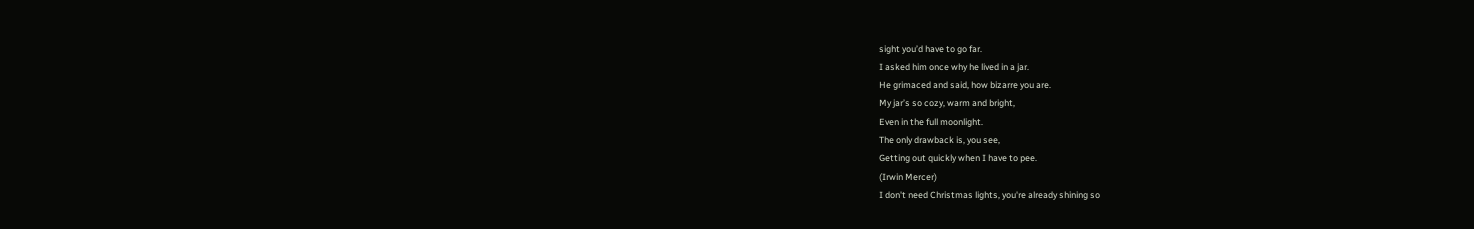sight you’d have to go far.
I asked him once why he lived in a jar.
He grimaced and said, how bizarre you are.
My jar’s so cozy, warm and bright,
Even in the full moonlight.
The only drawback is, you see,
Getting out quickly when I have to pee.
(Irwin Mercer)
I don't need Christmas lights, you're already shining so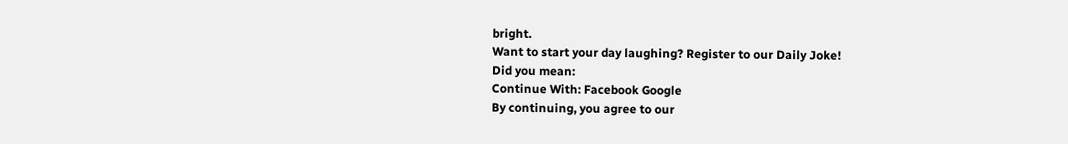bright.
Want to start your day laughing? Register to our Daily Joke!
Did you mean:
Continue With: Facebook Google
By continuing, you agree to our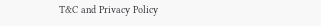T&C and Privacy Policy